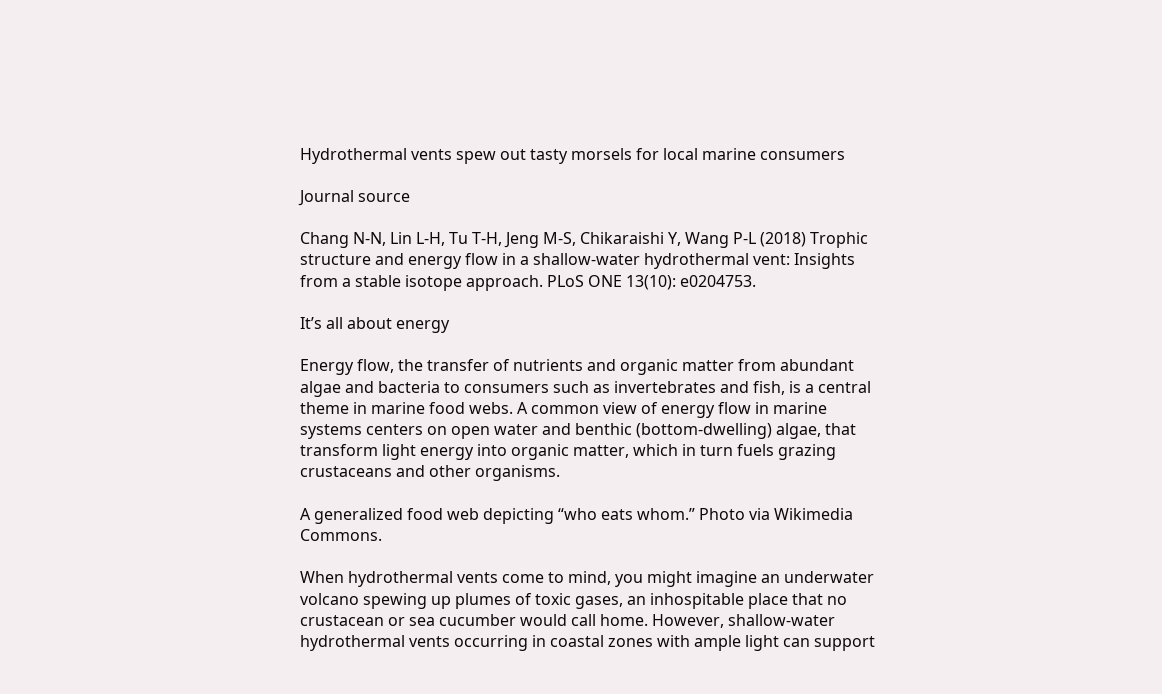Hydrothermal vents spew out tasty morsels for local marine consumers

Journal source

Chang N-N, Lin L-H, Tu T-H, Jeng M-S, Chikaraishi Y, Wang P-L (2018) Trophic structure and energy flow in a shallow-water hydrothermal vent: Insights from a stable isotope approach. PLoS ONE 13(10): e0204753.

It’s all about energy

Energy flow, the transfer of nutrients and organic matter from abundant algae and bacteria to consumers such as invertebrates and fish, is a central theme in marine food webs. A common view of energy flow in marine systems centers on open water and benthic (bottom-dwelling) algae, that transform light energy into organic matter, which in turn fuels grazing crustaceans and other organisms.

A generalized food web depicting “who eats whom.” Photo via Wikimedia Commons.

When hydrothermal vents come to mind, you might imagine an underwater volcano spewing up plumes of toxic gases, an inhospitable place that no crustacean or sea cucumber would call home. However, shallow-water hydrothermal vents occurring in coastal zones with ample light can support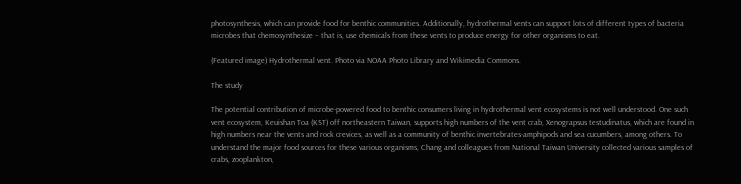photosynthesis, which can provide food for benthic communities. Additionally, hydrothermal vents can support lots of different types of bacteria microbes that chemosynthesize – that is, use chemicals from these vents to produce energy for other organisms to eat.

(Featured image) Hydrothermal vent. Photo via NOAA Photo Library and Wikimedia Commons.

The study

The potential contribution of microbe-powered food to benthic consumers living in hydrothermal vent ecosystems is not well understood. One such vent ecosystem, Keuishan Toa (KST) off northeastern Taiwan, supports high numbers of the vent crab, Xenograpsus testudinatus, which are found in high numbers near the vents and rock crevices, as well as a community of benthic invertebrates-amphipods and sea cucumbers, among others. To understand the major food sources for these various organisms, Chang and colleagues from National Taiwan University collected various samples of crabs, zooplankton,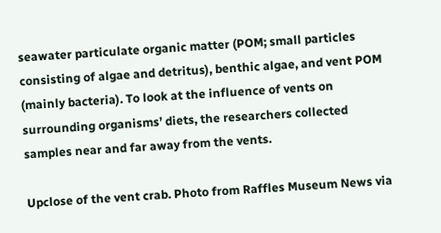seawater particulate organic matter (POM; small particles consisting of algae and detritus), benthic algae, and vent POM (mainly bacteria). To look at the influence of vents on surrounding organisms’ diets, the researchers collected samples near and far away from the vents.

Upclose of the vent crab. Photo from Raffles Museum News via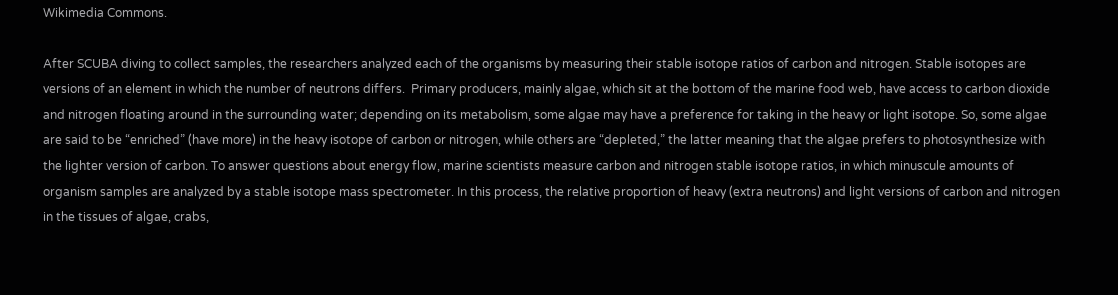Wikimedia Commons.

After SCUBA diving to collect samples, the researchers analyzed each of the organisms by measuring their stable isotope ratios of carbon and nitrogen. Stable isotopes are versions of an element in which the number of neutrons differs.  Primary producers, mainly algae, which sit at the bottom of the marine food web, have access to carbon dioxide and nitrogen floating around in the surrounding water; depending on its metabolism, some algae may have a preference for taking in the heavy or light isotope. So, some algae are said to be “enriched” (have more) in the heavy isotope of carbon or nitrogen, while others are “depleted,” the latter meaning that the algae prefers to photosynthesize with the lighter version of carbon. To answer questions about energy flow, marine scientists measure carbon and nitrogen stable isotope ratios, in which minuscule amounts of organism samples are analyzed by a stable isotope mass spectrometer. In this process, the relative proportion of heavy (extra neutrons) and light versions of carbon and nitrogen in the tissues of algae, crabs,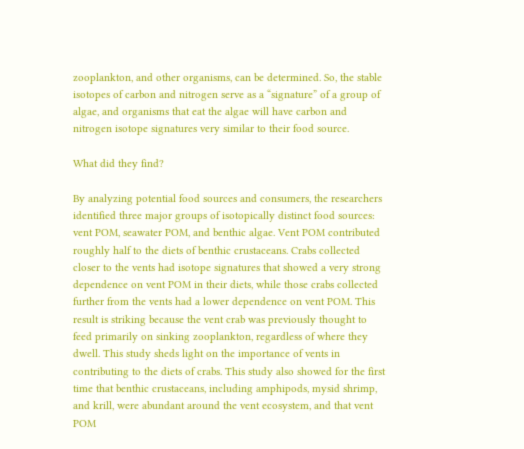zooplankton, and other organisms, can be determined. So, the stable isotopes of carbon and nitrogen serve as a “signature” of a group of algae, and organisms that eat the algae will have carbon and nitrogen isotope signatures very similar to their food source.

What did they find?

By analyzing potential food sources and consumers, the researchers identified three major groups of isotopically distinct food sources: vent POM, seawater POM, and benthic algae. Vent POM contributed roughly half to the diets of benthic crustaceans. Crabs collected closer to the vents had isotope signatures that showed a very strong dependence on vent POM in their diets, while those crabs collected further from the vents had a lower dependence on vent POM. This result is striking because the vent crab was previously thought to feed primarily on sinking zooplankton, regardless of where they dwell. This study sheds light on the importance of vents in contributing to the diets of crabs. This study also showed for the first time that benthic crustaceans, including amphipods, mysid shrimp, and krill, were abundant around the vent ecosystem, and that vent POM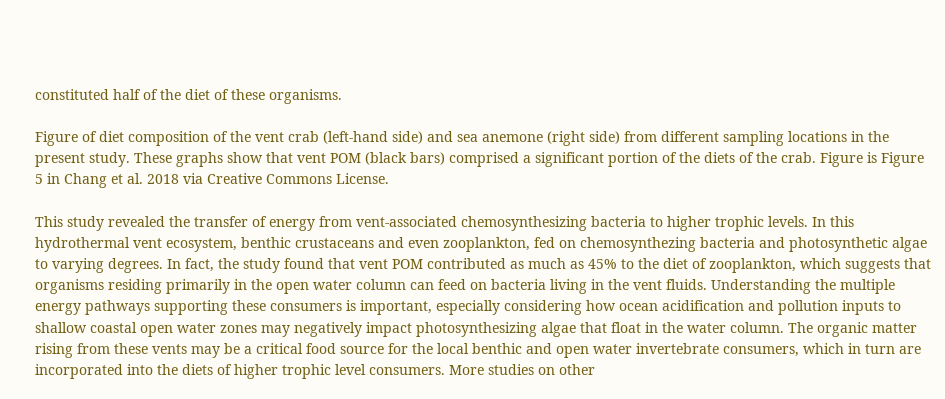constituted half of the diet of these organisms.

Figure of diet composition of the vent crab (left-hand side) and sea anemone (right side) from different sampling locations in the present study. These graphs show that vent POM (black bars) comprised a significant portion of the diets of the crab. Figure is Figure 5 in Chang et al. 2018 via Creative Commons License.

This study revealed the transfer of energy from vent-associated chemosynthesizing bacteria to higher trophic levels. In this hydrothermal vent ecosystem, benthic crustaceans and even zooplankton, fed on chemosynthezing bacteria and photosynthetic algae to varying degrees. In fact, the study found that vent POM contributed as much as 45% to the diet of zooplankton, which suggests that organisms residing primarily in the open water column can feed on bacteria living in the vent fluids. Understanding the multiple energy pathways supporting these consumers is important, especially considering how ocean acidification and pollution inputs to shallow coastal open water zones may negatively impact photosynthesizing algae that float in the water column. The organic matter rising from these vents may be a critical food source for the local benthic and open water invertebrate consumers, which in turn are incorporated into the diets of higher trophic level consumers. More studies on other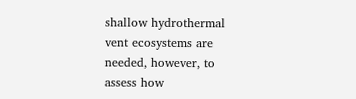shallow hydrothermal vent ecosystems are needed, however, to assess how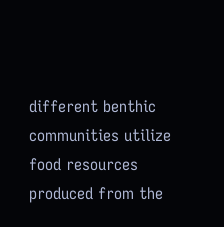different benthic communities utilize food resources produced from the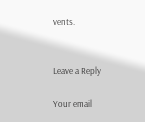vents.


Leave a Reply

Your email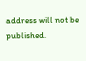address will not be published.